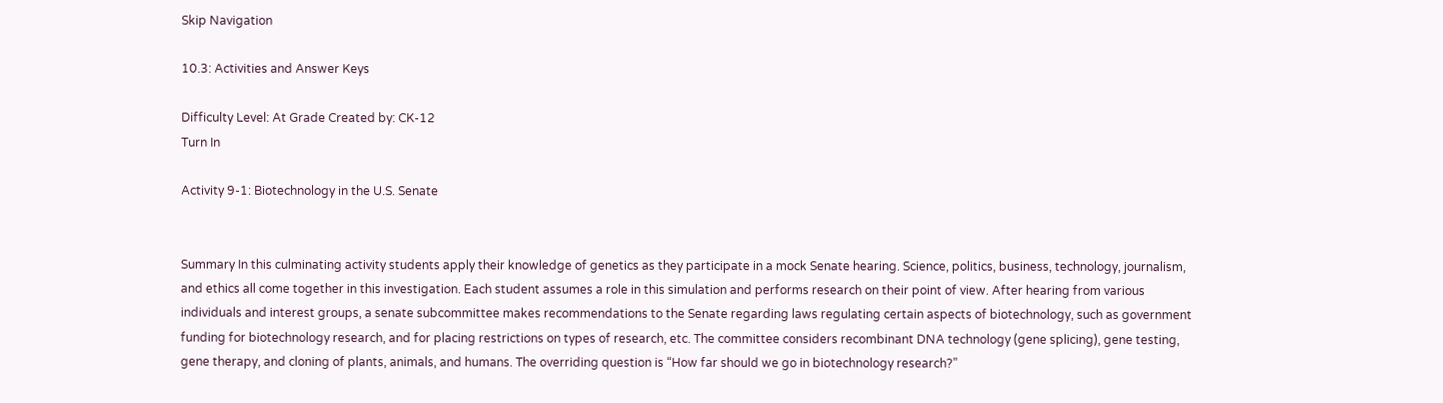Skip Navigation

10.3: Activities and Answer Keys

Difficulty Level: At Grade Created by: CK-12
Turn In

Activity 9-1: Biotechnology in the U.S. Senate


Summary In this culminating activity students apply their knowledge of genetics as they participate in a mock Senate hearing. Science, politics, business, technology, journalism, and ethics all come together in this investigation. Each student assumes a role in this simulation and performs research on their point of view. After hearing from various individuals and interest groups, a senate subcommittee makes recommendations to the Senate regarding laws regulating certain aspects of biotechnology, such as government funding for biotechnology research, and for placing restrictions on types of research, etc. The committee considers recombinant DNA technology (gene splicing), gene testing, gene therapy, and cloning of plants, animals, and humans. The overriding question is “How far should we go in biotechnology research?”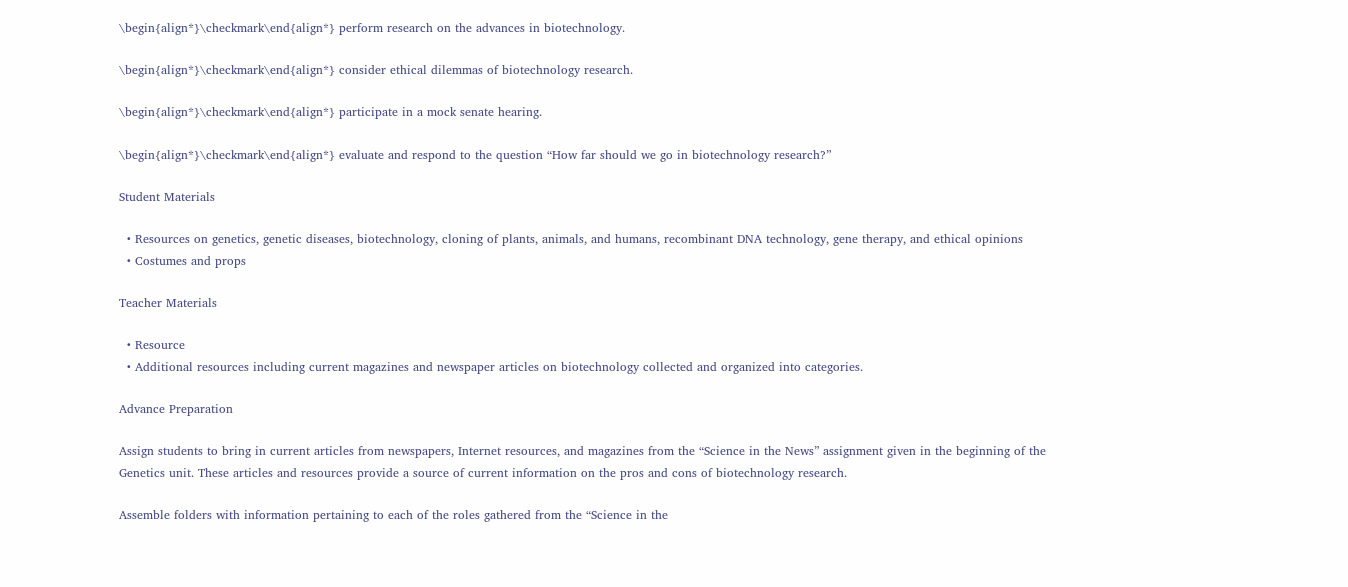\begin{align*}\checkmark\end{align*} perform research on the advances in biotechnology.

\begin{align*}\checkmark\end{align*} consider ethical dilemmas of biotechnology research.

\begin{align*}\checkmark\end{align*} participate in a mock senate hearing.

\begin{align*}\checkmark\end{align*} evaluate and respond to the question “How far should we go in biotechnology research?”

Student Materials

  • Resources on genetics, genetic diseases, biotechnology, cloning of plants, animals, and humans, recombinant DNA technology, gene therapy, and ethical opinions
  • Costumes and props

Teacher Materials

  • Resource
  • Additional resources including current magazines and newspaper articles on biotechnology collected and organized into categories.

Advance Preparation

Assign students to bring in current articles from newspapers, Internet resources, and magazines from the “Science in the News” assignment given in the beginning of the Genetics unit. These articles and resources provide a source of current information on the pros and cons of biotechnology research.

Assemble folders with information pertaining to each of the roles gathered from the “Science in the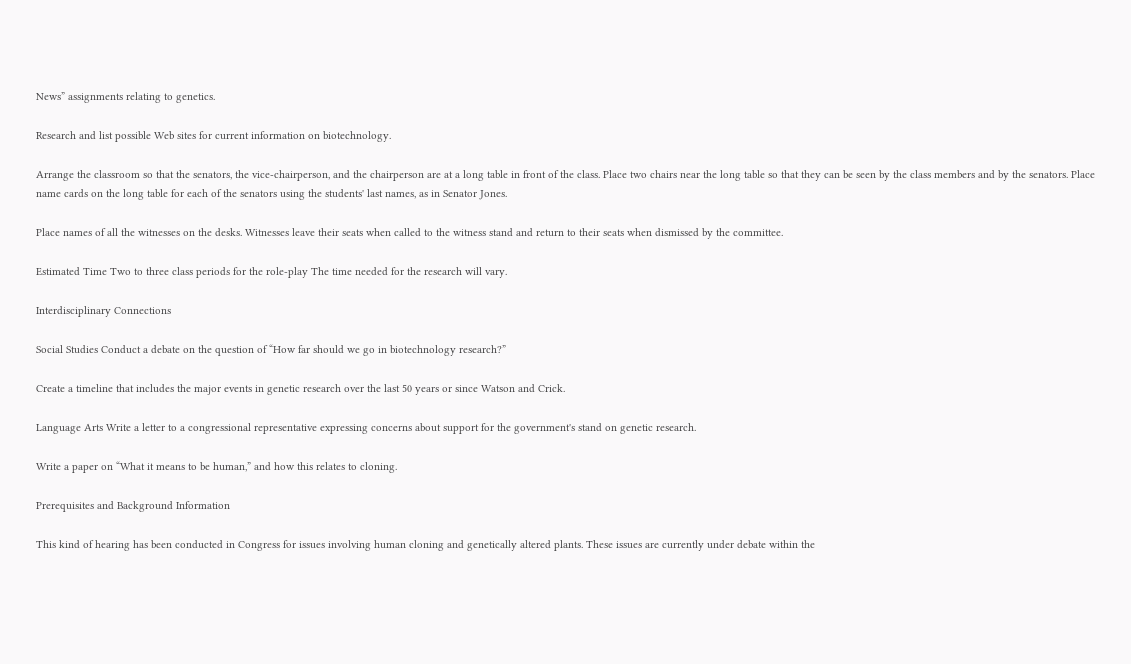News” assignments relating to genetics.

Research and list possible Web sites for current information on biotechnology.

Arrange the classroom so that the senators, the vice-chairperson, and the chairperson are at a long table in front of the class. Place two chairs near the long table so that they can be seen by the class members and by the senators. Place name cards on the long table for each of the senators using the students' last names, as in Senator Jones.

Place names of all the witnesses on the desks. Witnesses leave their seats when called to the witness stand and return to their seats when dismissed by the committee.

Estimated Time Two to three class periods for the role-play The time needed for the research will vary.

Interdisciplinary Connections

Social Studies Conduct a debate on the question of “How far should we go in biotechnology research?”

Create a timeline that includes the major events in genetic research over the last 50 years or since Watson and Crick.

Language Arts Write a letter to a congressional representative expressing concerns about support for the government's stand on genetic research.

Write a paper on “What it means to be human,” and how this relates to cloning.

Prerequisites and Background Information

This kind of hearing has been conducted in Congress for issues involving human cloning and genetically altered plants. These issues are currently under debate within the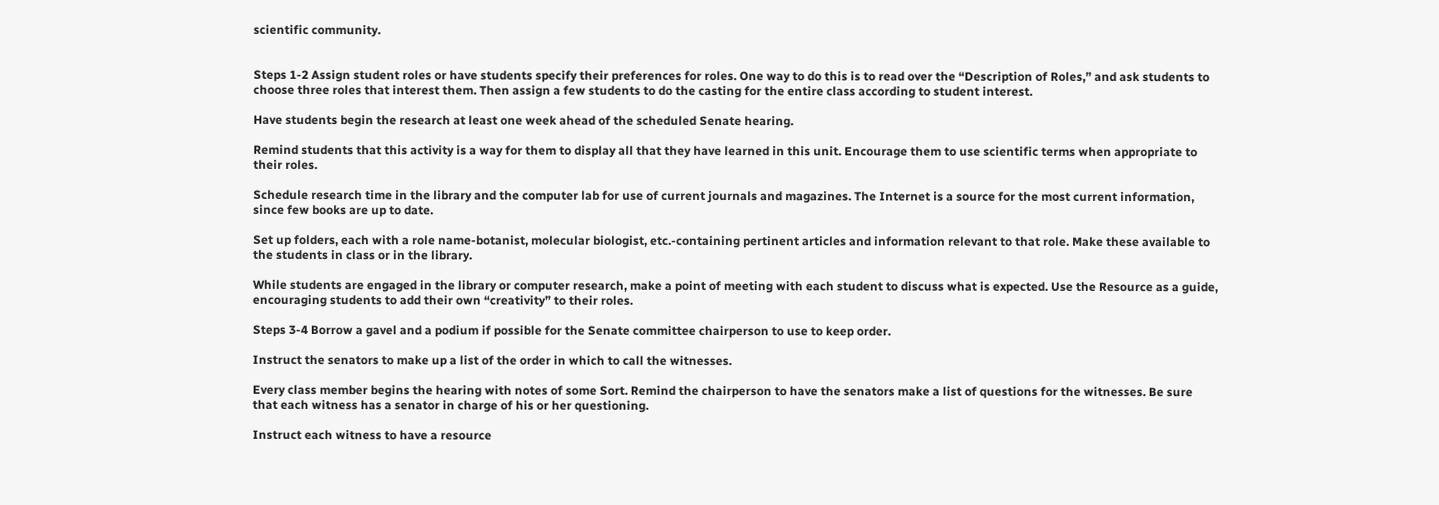scientific community.


Steps 1-2 Assign student roles or have students specify their preferences for roles. One way to do this is to read over the “Description of Roles,” and ask students to choose three roles that interest them. Then assign a few students to do the casting for the entire class according to student interest.

Have students begin the research at least one week ahead of the scheduled Senate hearing.

Remind students that this activity is a way for them to display all that they have learned in this unit. Encourage them to use scientific terms when appropriate to their roles.

Schedule research time in the library and the computer lab for use of current journals and magazines. The Internet is a source for the most current information, since few books are up to date.

Set up folders, each with a role name-botanist, molecular biologist, etc.-containing pertinent articles and information relevant to that role. Make these available to the students in class or in the library.

While students are engaged in the library or computer research, make a point of meeting with each student to discuss what is expected. Use the Resource as a guide, encouraging students to add their own “creativity” to their roles.

Steps 3-4 Borrow a gavel and a podium if possible for the Senate committee chairperson to use to keep order.

Instruct the senators to make up a list of the order in which to call the witnesses.

Every class member begins the hearing with notes of some Sort. Remind the chairperson to have the senators make a list of questions for the witnesses. Be sure that each witness has a senator in charge of his or her questioning.

Instruct each witness to have a resource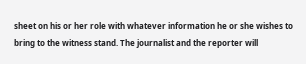sheet on his or her role with whatever information he or she wishes to bring to the witness stand. The journalist and the reporter will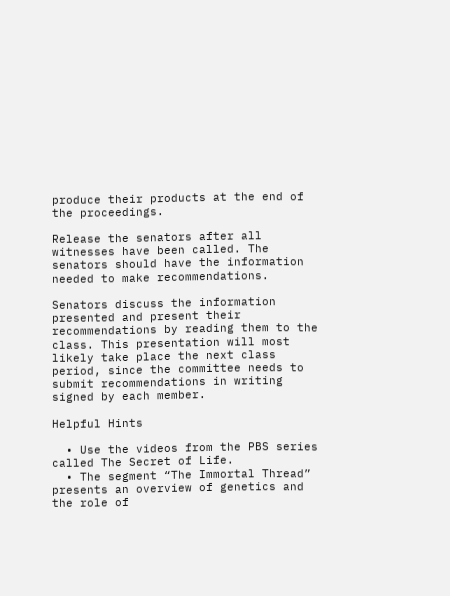produce their products at the end of the proceedings.

Release the senators after all witnesses have been called. The senators should have the information needed to make recommendations.

Senators discuss the information presented and present their recommendations by reading them to the class. This presentation will most likely take place the next class period, since the committee needs to submit recommendations in writing signed by each member.

Helpful Hints

  • Use the videos from the PBS series called The Secret of Life.
  • The segment “The Immortal Thread” presents an overview of genetics and the role of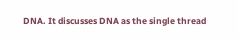DNA. It discusses DNA as the single thread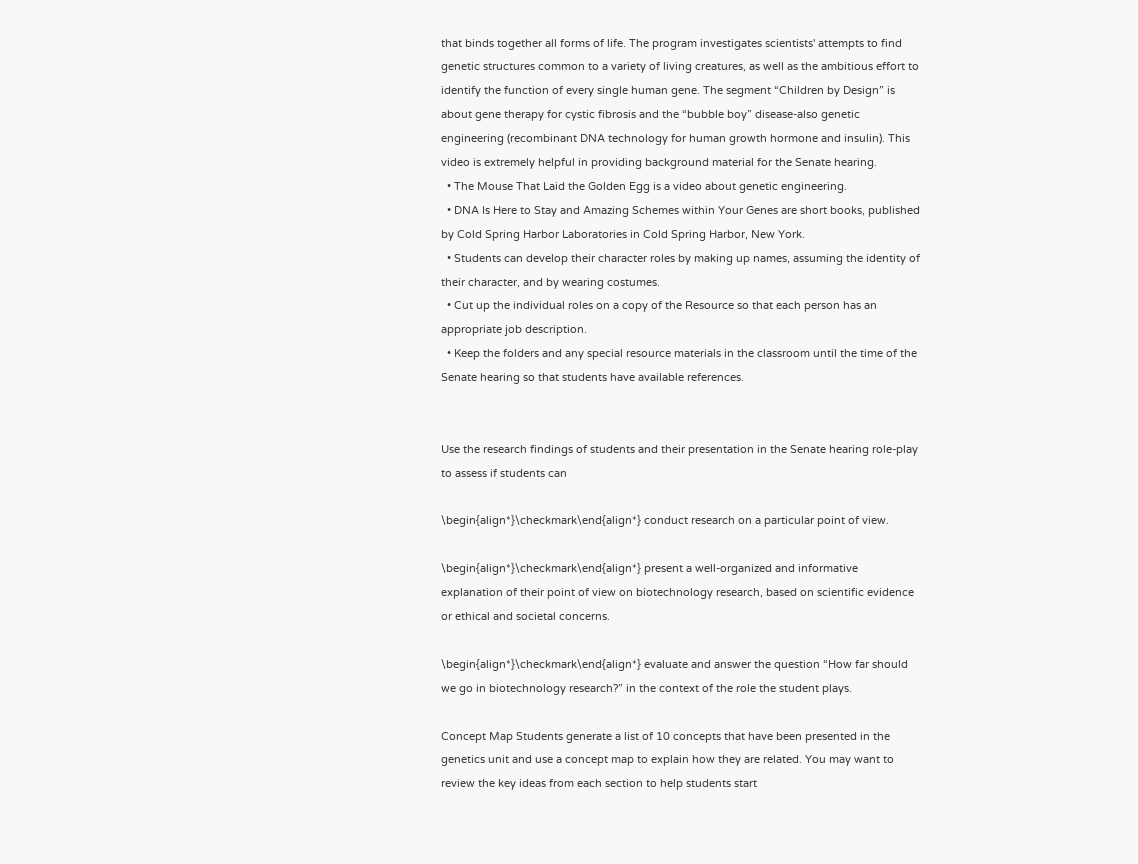that binds together all forms of life. The program investigates scientists' attempts to find genetic structures common to a variety of living creatures, as well as the ambitious effort to identify the function of every single human gene. The segment “Children by Design” is about gene therapy for cystic fibrosis and the “bubble boy” disease-also genetic engineering (recombinant DNA technology for human growth hormone and insulin). This video is extremely helpful in providing background material for the Senate hearing.
  • The Mouse That Laid the Golden Egg is a video about genetic engineering.
  • DNA Is Here to Stay and Amazing Schemes within Your Genes are short books, published by Cold Spring Harbor Laboratories in Cold Spring Harbor, New York.
  • Students can develop their character roles by making up names, assuming the identity of their character, and by wearing costumes.
  • Cut up the individual roles on a copy of the Resource so that each person has an appropriate job description.
  • Keep the folders and any special resource materials in the classroom until the time of the Senate hearing so that students have available references.


Use the research findings of students and their presentation in the Senate hearing role-play to assess if students can

\begin{align*}\checkmark\end{align*} conduct research on a particular point of view.

\begin{align*}\checkmark\end{align*} present a well-organized and informative explanation of their point of view on biotechnology research, based on scientific evidence or ethical and societal concerns.

\begin{align*}\checkmark\end{align*} evaluate and answer the question “How far should we go in biotechnology research?” in the context of the role the student plays.

Concept Map Students generate a list of 10 concepts that have been presented in the genetics unit and use a concept map to explain how they are related. You may want to review the key ideas from each section to help students start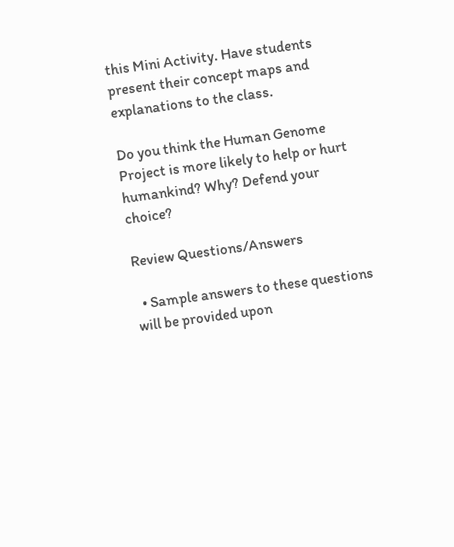this Mini Activity. Have students present their concept maps and explanations to the class.

Do you think the Human Genome Project is more likely to help or hurt humankind? Why? Defend your choice?

Review Questions/Answers

  • Sample answers to these questions will be provided upon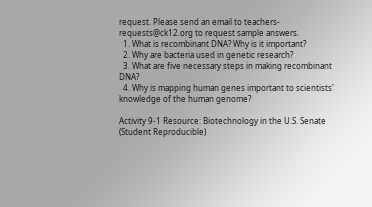request. Please send an email to teachers-requests@ck12.org to request sample answers.
  1. What is recombinant DNA? Why is it important?
  2. Why are bacteria used in genetic research?
  3. What are five necessary steps in making recombinant DNA?
  4. Why is mapping human genes important to scientists' knowledge of the human genome?

Activity 9-1 Resource: Biotechnology in the U.S. Senate (Student Reproducible)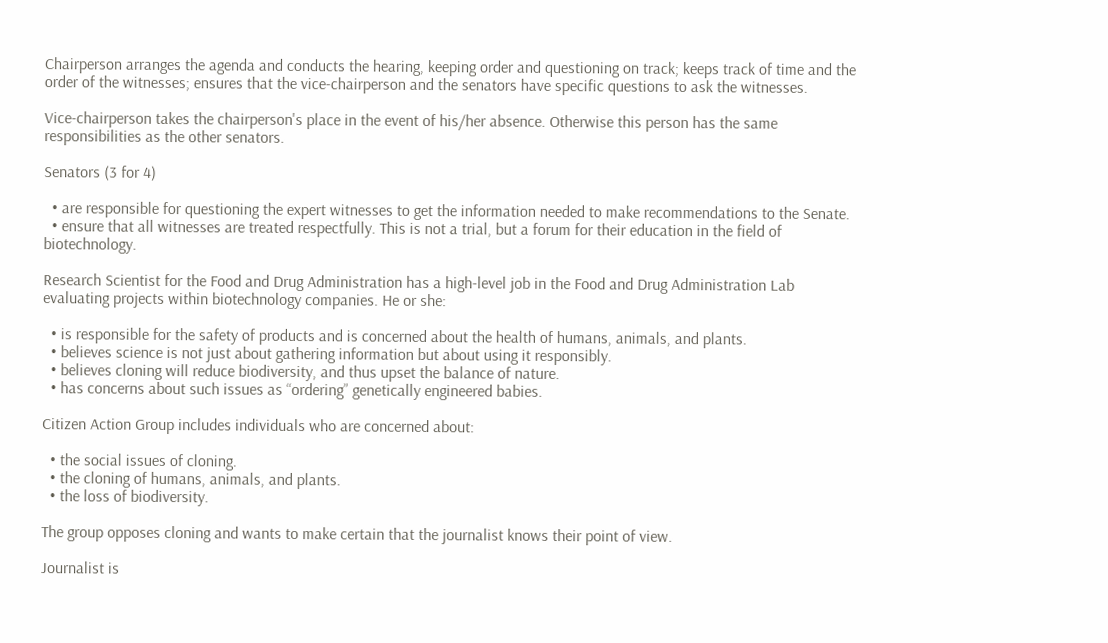Chairperson arranges the agenda and conducts the hearing, keeping order and questioning on track; keeps track of time and the order of the witnesses; ensures that the vice-chairperson and the senators have specific questions to ask the witnesses.

Vice-chairperson takes the chairperson's place in the event of his/her absence. Otherwise this person has the same responsibilities as the other senators.

Senators (3 for 4)

  • are responsible for questioning the expert witnesses to get the information needed to make recommendations to the Senate.
  • ensure that all witnesses are treated respectfully. This is not a trial, but a forum for their education in the field of biotechnology.

Research Scientist for the Food and Drug Administration has a high-level job in the Food and Drug Administration Lab evaluating projects within biotechnology companies. He or she:

  • is responsible for the safety of products and is concerned about the health of humans, animals, and plants.
  • believes science is not just about gathering information but about using it responsibly.
  • believes cloning will reduce biodiversity, and thus upset the balance of nature.
  • has concerns about such issues as “ordering” genetically engineered babies.

Citizen Action Group includes individuals who are concerned about:

  • the social issues of cloning.
  • the cloning of humans, animals, and plants.
  • the loss of biodiversity.

The group opposes cloning and wants to make certain that the journalist knows their point of view.

Journalist is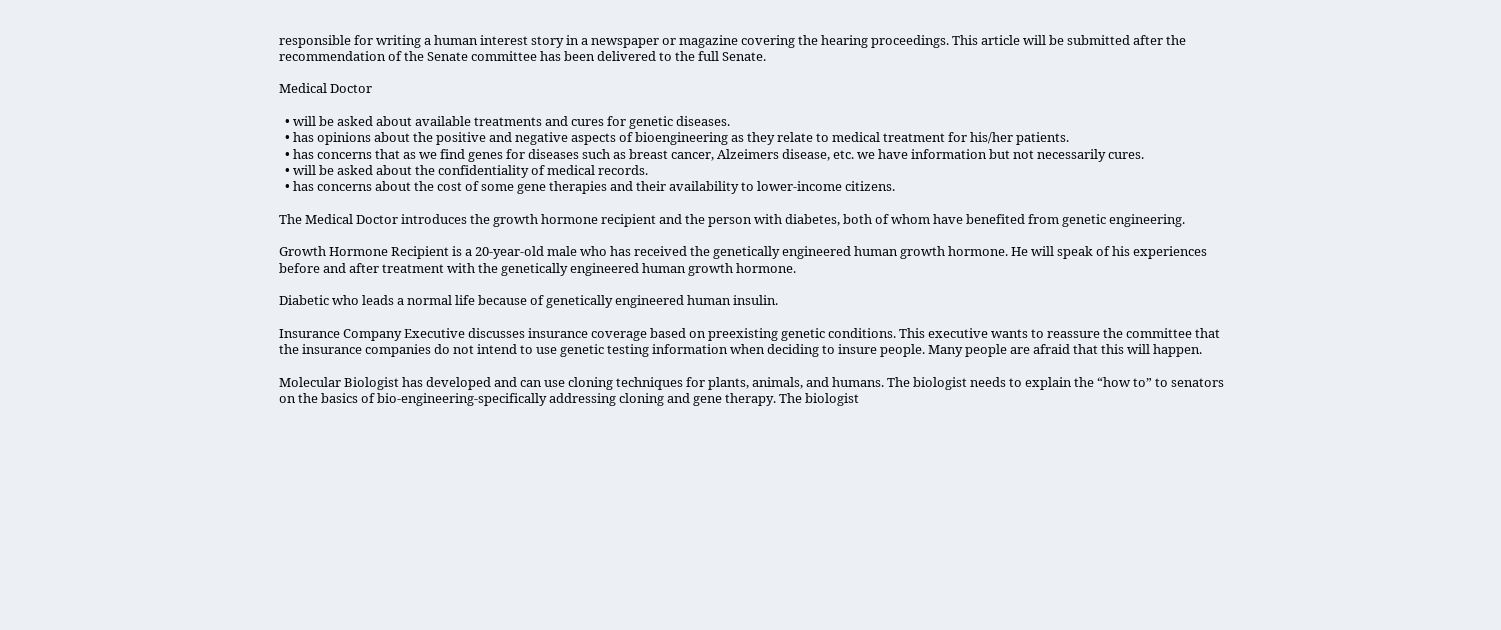responsible for writing a human interest story in a newspaper or magazine covering the hearing proceedings. This article will be submitted after the recommendation of the Senate committee has been delivered to the full Senate.

Medical Doctor

  • will be asked about available treatments and cures for genetic diseases.
  • has opinions about the positive and negative aspects of bioengineering as they relate to medical treatment for his/her patients.
  • has concerns that as we find genes for diseases such as breast cancer, Alzeimers disease, etc. we have information but not necessarily cures.
  • will be asked about the confidentiality of medical records.
  • has concerns about the cost of some gene therapies and their availability to lower-income citizens.

The Medical Doctor introduces the growth hormone recipient and the person with diabetes, both of whom have benefited from genetic engineering.

Growth Hormone Recipient is a 20-year-old male who has received the genetically engineered human growth hormone. He will speak of his experiences before and after treatment with the genetically engineered human growth hormone.

Diabetic who leads a normal life because of genetically engineered human insulin.

Insurance Company Executive discusses insurance coverage based on preexisting genetic conditions. This executive wants to reassure the committee that the insurance companies do not intend to use genetic testing information when deciding to insure people. Many people are afraid that this will happen.

Molecular Biologist has developed and can use cloning techniques for plants, animals, and humans. The biologist needs to explain the “how to” to senators on the basics of bio-engineering-specifically addressing cloning and gene therapy. The biologist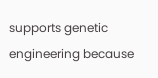supports genetic engineering because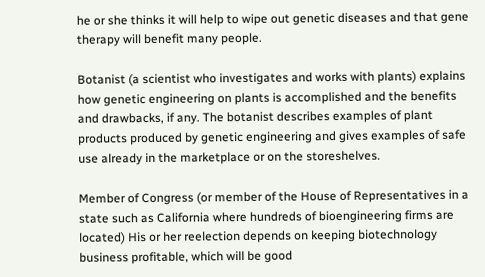he or she thinks it will help to wipe out genetic diseases and that gene therapy will benefit many people.

Botanist (a scientist who investigates and works with plants) explains how genetic engineering on plants is accomplished and the benefits and drawbacks, if any. The botanist describes examples of plant products produced by genetic engineering and gives examples of safe use already in the marketplace or on the storeshelves.

Member of Congress (or member of the House of Representatives in a state such as California where hundreds of bioengineering firms are located) His or her reelection depends on keeping biotechnology business profitable, which will be good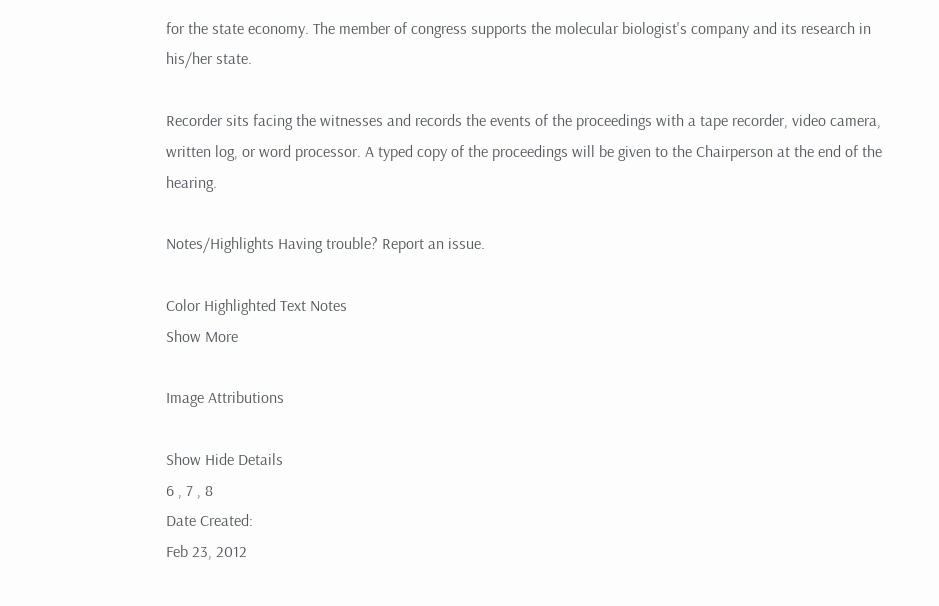for the state economy. The member of congress supports the molecular biologist's company and its research in his/her state.

Recorder sits facing the witnesses and records the events of the proceedings with a tape recorder, video camera, written log, or word processor. A typed copy of the proceedings will be given to the Chairperson at the end of the hearing.

Notes/Highlights Having trouble? Report an issue.

Color Highlighted Text Notes
Show More

Image Attributions

Show Hide Details
6 , 7 , 8
Date Created:
Feb 23, 2012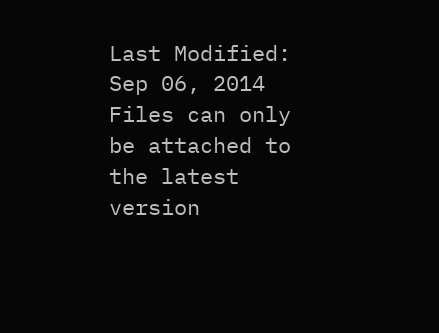Last Modified:
Sep 06, 2014
Files can only be attached to the latest version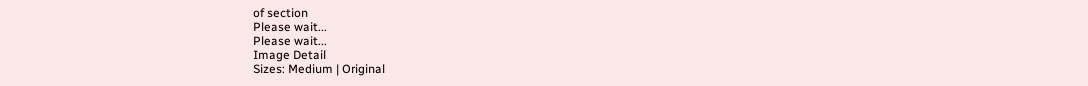of section
Please wait...
Please wait...
Image Detail
Sizes: Medium | Original